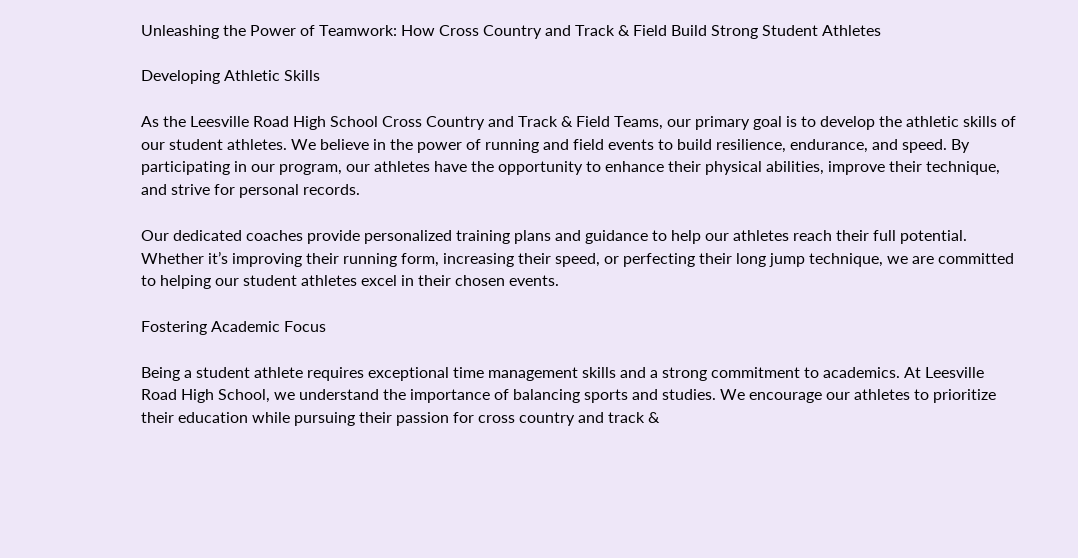Unleashing the Power of Teamwork: How Cross Country and Track & Field Build Strong Student Athletes

Developing Athletic Skills

As the Leesville Road High School Cross Country and Track & Field Teams, our primary goal is to develop the athletic skills of our student athletes. We believe in the power of running and field events to build resilience, endurance, and speed. By participating in our program, our athletes have the opportunity to enhance their physical abilities, improve their technique, and strive for personal records.

Our dedicated coaches provide personalized training plans and guidance to help our athletes reach their full potential. Whether it’s improving their running form, increasing their speed, or perfecting their long jump technique, we are committed to helping our student athletes excel in their chosen events.

Fostering Academic Focus

Being a student athlete requires exceptional time management skills and a strong commitment to academics. At Leesville Road High School, we understand the importance of balancing sports and studies. We encourage our athletes to prioritize their education while pursuing their passion for cross country and track &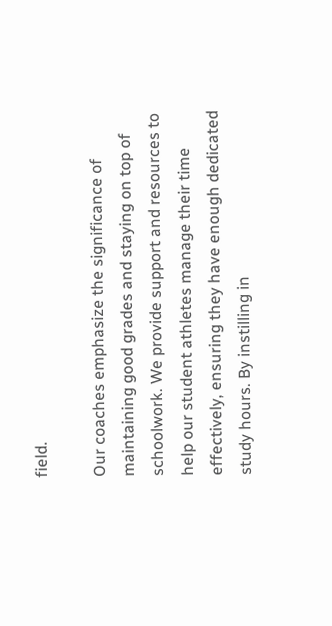field.

Our coaches emphasize the significance of maintaining good grades and staying on top of schoolwork. We provide support and resources to help our student athletes manage their time effectively, ensuring they have enough dedicated study hours. By instilling in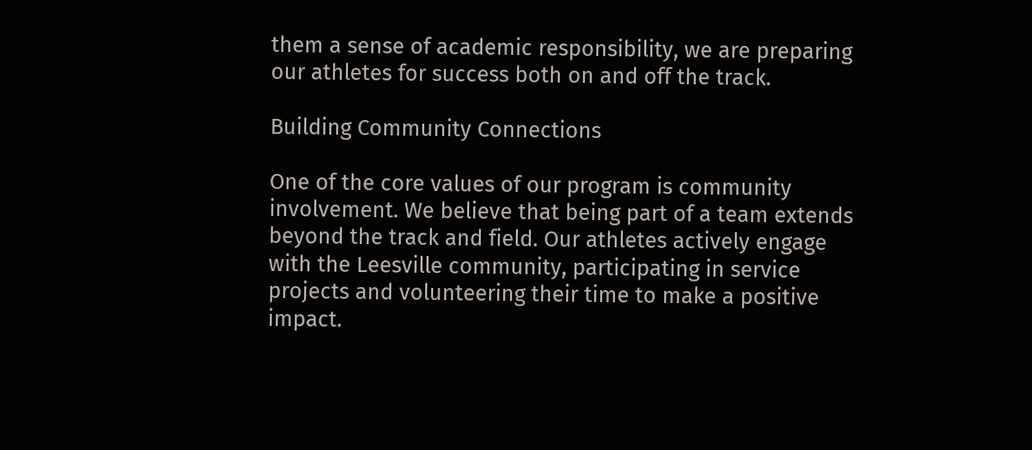them a sense of academic responsibility, we are preparing our athletes for success both on and off the track.

Building Community Connections

One of the core values of our program is community involvement. We believe that being part of a team extends beyond the track and field. Our athletes actively engage with the Leesville community, participating in service projects and volunteering their time to make a positive impact.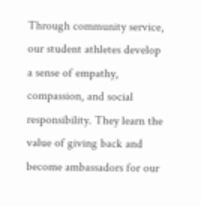Through community service, our student athletes develop a sense of empathy, compassion, and social responsibility. They learn the value of giving back and become ambassadors for our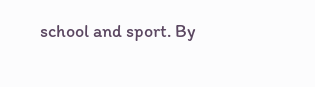school and sport. By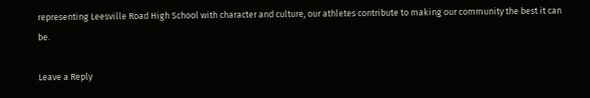representing Leesville Road High School with character and culture, our athletes contribute to making our community the best it can be.

Leave a Reply